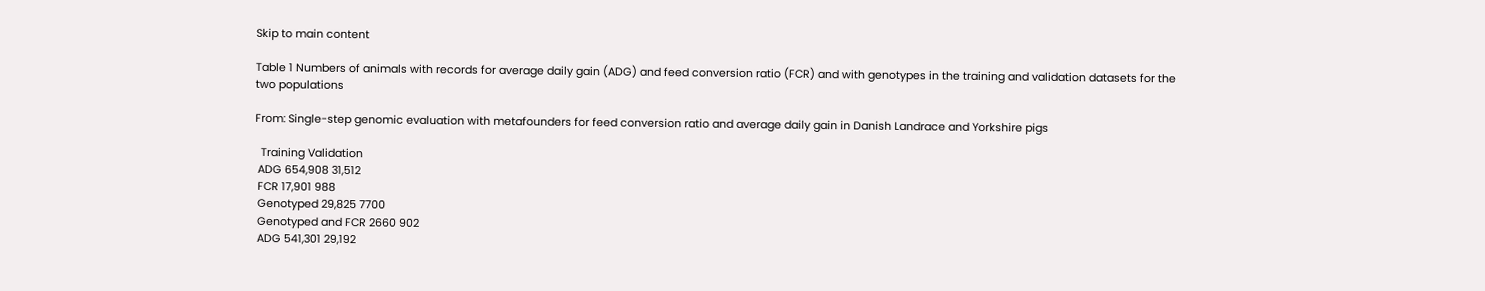Skip to main content

Table 1 Numbers of animals with records for average daily gain (ADG) and feed conversion ratio (FCR) and with genotypes in the training and validation datasets for the two populations

From: Single-step genomic evaluation with metafounders for feed conversion ratio and average daily gain in Danish Landrace and Yorkshire pigs

  Training Validation
 ADG 654,908 31,512
 FCR 17,901 988
 Genotyped 29,825 7700
 Genotyped and FCR 2660 902
 ADG 541,301 29,192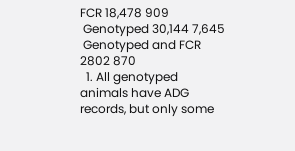FCR 18,478 909
 Genotyped 30,144 7,645
 Genotyped and FCR 2802 870
  1. All genotyped animals have ADG records, but only some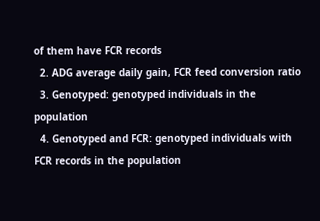of them have FCR records
  2. ADG average daily gain, FCR feed conversion ratio
  3. Genotyped: genotyped individuals in the population
  4. Genotyped and FCR: genotyped individuals with FCR records in the population